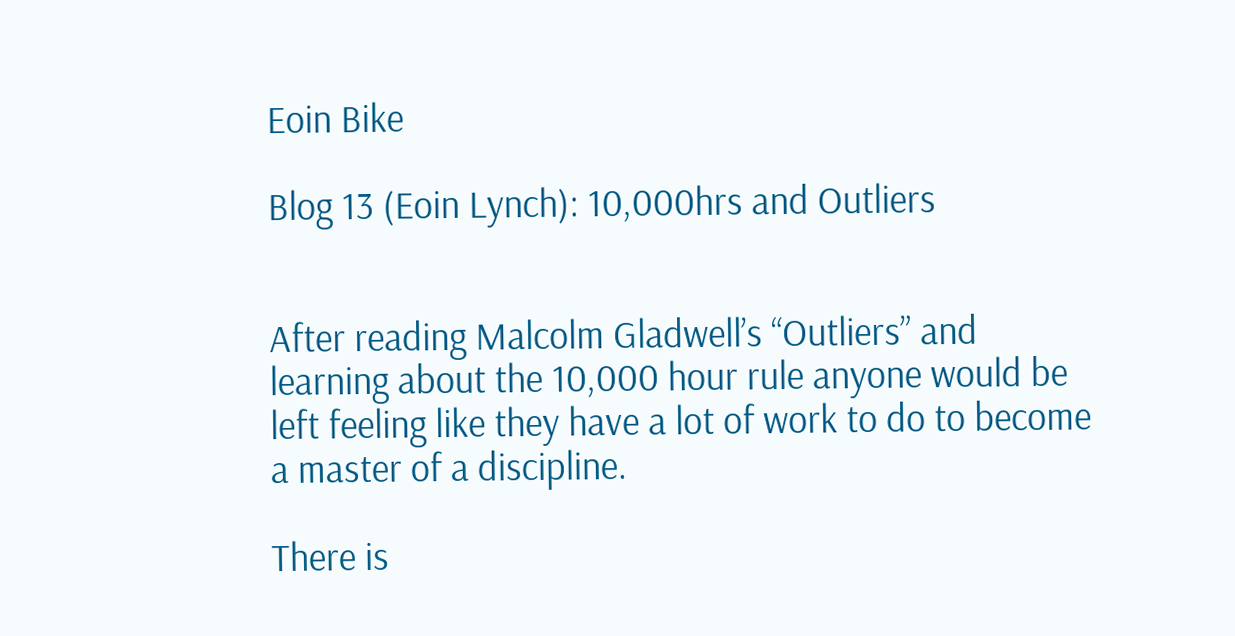Eoin Bike

Blog 13 (Eoin Lynch): 10,000hrs and Outliers


After reading Malcolm Gladwell’s “Outliers” and learning about the 10,000 hour rule anyone would be left feeling like they have a lot of work to do to become a master of a discipline.

There is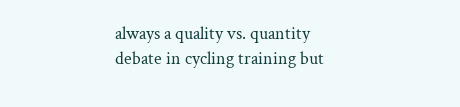always a quality vs. quantity debate in cycling training but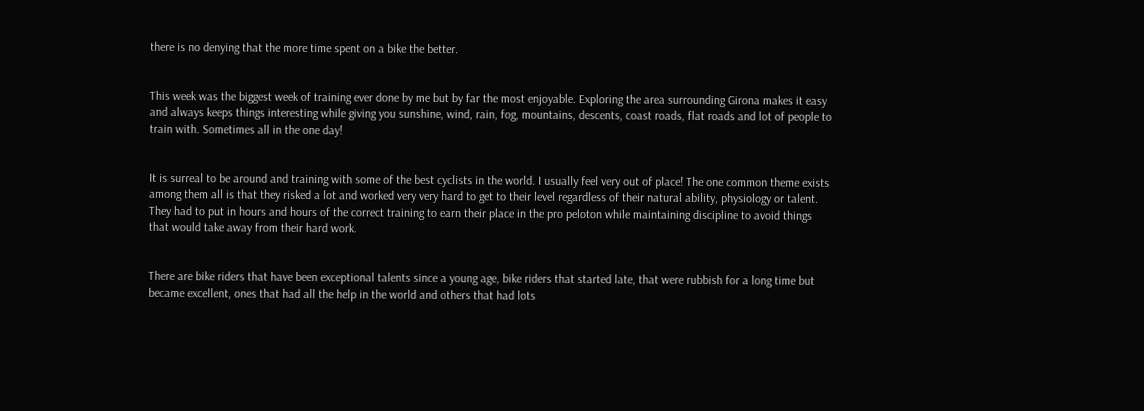there is no denying that the more time spent on a bike the better.


This week was the biggest week of training ever done by me but by far the most enjoyable. Exploring the area surrounding Girona makes it easy and always keeps things interesting while giving you sunshine, wind, rain, fog, mountains, descents, coast roads, flat roads and lot of people to train with. Sometimes all in the one day!


It is surreal to be around and training with some of the best cyclists in the world. I usually feel very out of place! The one common theme exists among them all is that they risked a lot and worked very very hard to get to their level regardless of their natural ability, physiology or talent. They had to put in hours and hours of the correct training to earn their place in the pro peloton while maintaining discipline to avoid things that would take away from their hard work.


There are bike riders that have been exceptional talents since a young age, bike riders that started late, that were rubbish for a long time but became excellent, ones that had all the help in the world and others that had lots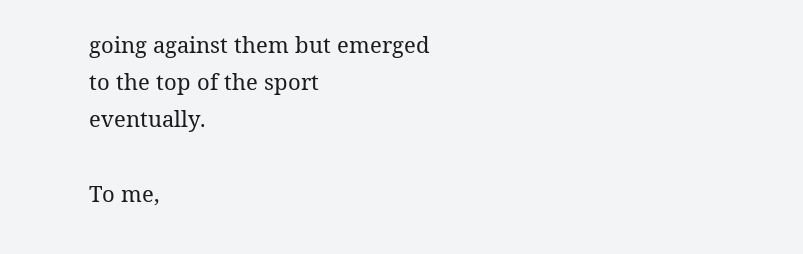going against them but emerged to the top of the sport eventually.

To me,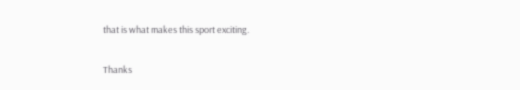that is what makes this sport exciting.

Thanks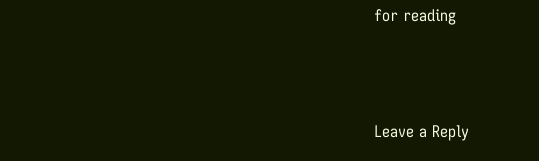for reading



Leave a Reply